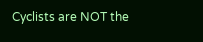Cyclists are NOT the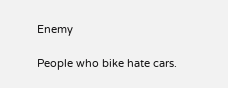Enemy

People who bike hate cars.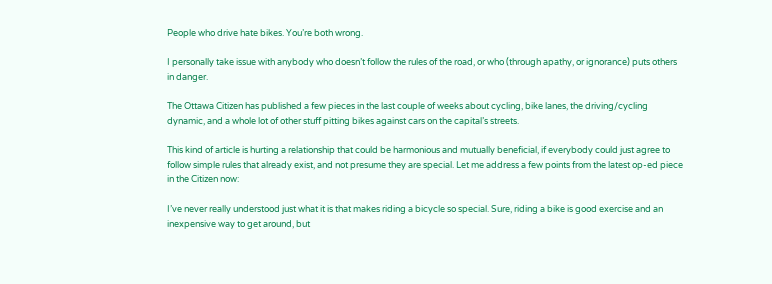People who drive hate bikes. You’re both wrong.

I personally take issue with anybody who doesn’t follow the rules of the road, or who (through apathy, or ignorance) puts others in danger.

The Ottawa Citizen has published a few pieces in the last couple of weeks about cycling, bike lanes, the driving/cycling dynamic, and a whole lot of other stuff pitting bikes against cars on the capital’s streets.

This kind of article is hurting a relationship that could be harmonious and mutually beneficial, if everybody could just agree to follow simple rules that already exist, and not presume they are special. Let me address a few points from the latest op-ed piece in the Citizen now:

I’ve never really understood just what it is that makes riding a bicycle so special. Sure, riding a bike is good exercise and an inexpensive way to get around, but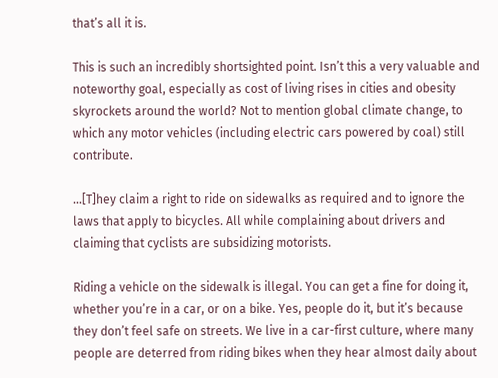that’s all it is.

This is such an incredibly shortsighted point. Isn’t this a very valuable and noteworthy goal, especially as cost of living rises in cities and obesity skyrockets around the world? Not to mention global climate change, to which any motor vehicles (including electric cars powered by coal) still contribute.

…[T]hey claim a right to ride on sidewalks as required and to ignore the laws that apply to bicycles. All while complaining about drivers and claiming that cyclists are subsidizing motorists.

Riding a vehicle on the sidewalk is illegal. You can get a fine for doing it, whether you’re in a car, or on a bike. Yes, people do it, but it’s because they don’t feel safe on streets. We live in a car-first culture, where many people are deterred from riding bikes when they hear almost daily about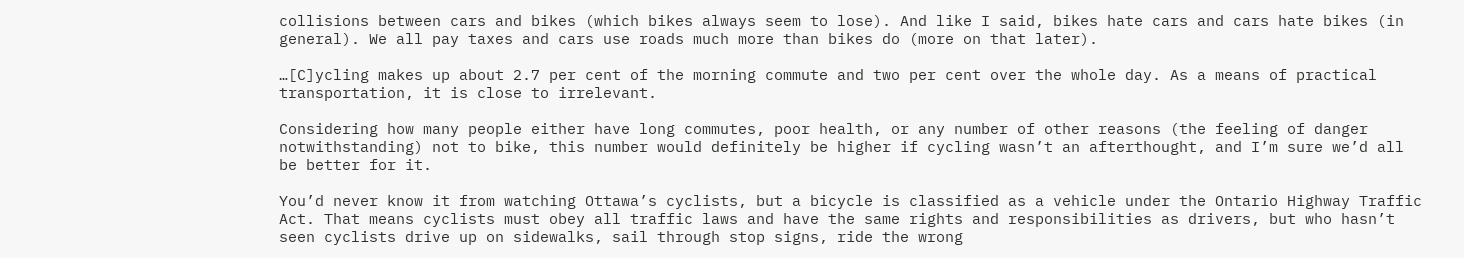collisions between cars and bikes (which bikes always seem to lose). And like I said, bikes hate cars and cars hate bikes (in general). We all pay taxes and cars use roads much more than bikes do (more on that later).

…[C]ycling makes up about 2.7 per cent of the morning commute and two per cent over the whole day. As a means of practical transportation, it is close to irrelevant.

Considering how many people either have long commutes, poor health, or any number of other reasons (the feeling of danger notwithstanding) not to bike, this number would definitely be higher if cycling wasn’t an afterthought, and I’m sure we’d all be better for it.

You’d never know it from watching Ottawa’s cyclists, but a bicycle is classified as a vehicle under the Ontario Highway Traffic Act. That means cyclists must obey all traffic laws and have the same rights and responsibilities as drivers, but who hasn’t seen cyclists drive up on sidewalks, sail through stop signs, ride the wrong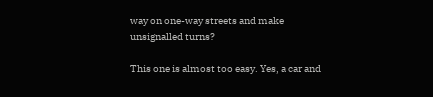way on one-way streets and make unsignalled turns?

This one is almost too easy. Yes, a car and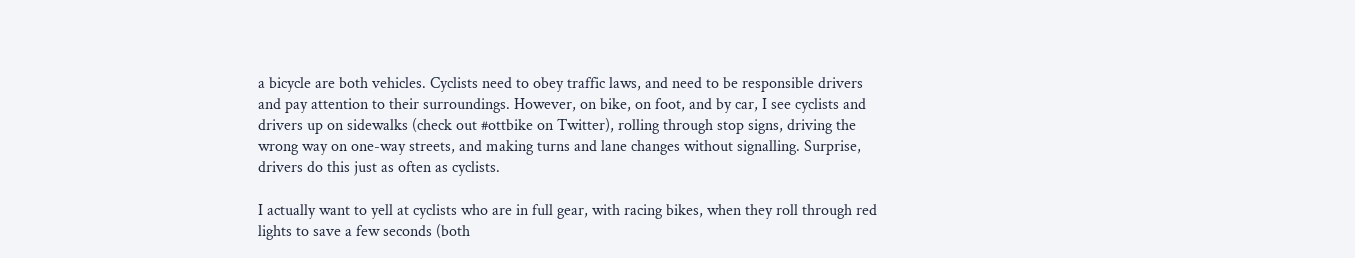a bicycle are both vehicles. Cyclists need to obey traffic laws, and need to be responsible drivers and pay attention to their surroundings. However, on bike, on foot, and by car, I see cyclists and drivers up on sidewalks (check out #ottbike on Twitter), rolling through stop signs, driving the wrong way on one-way streets, and making turns and lane changes without signalling. Surprise, drivers do this just as often as cyclists.

I actually want to yell at cyclists who are in full gear, with racing bikes, when they roll through red lights to save a few seconds (both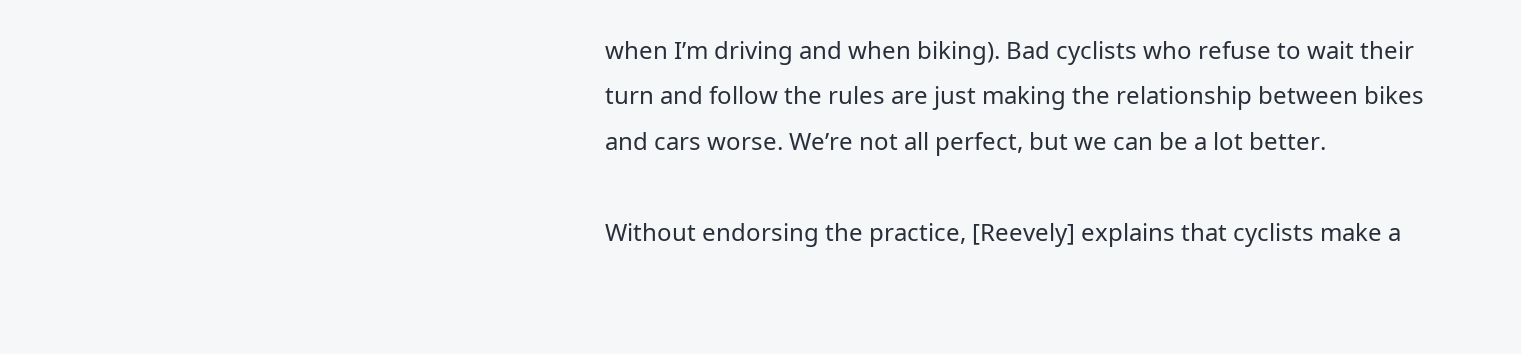when I’m driving and when biking). Bad cyclists who refuse to wait their turn and follow the rules are just making the relationship between bikes and cars worse. We’re not all perfect, but we can be a lot better.

Without endorsing the practice, [Reevely] explains that cyclists make a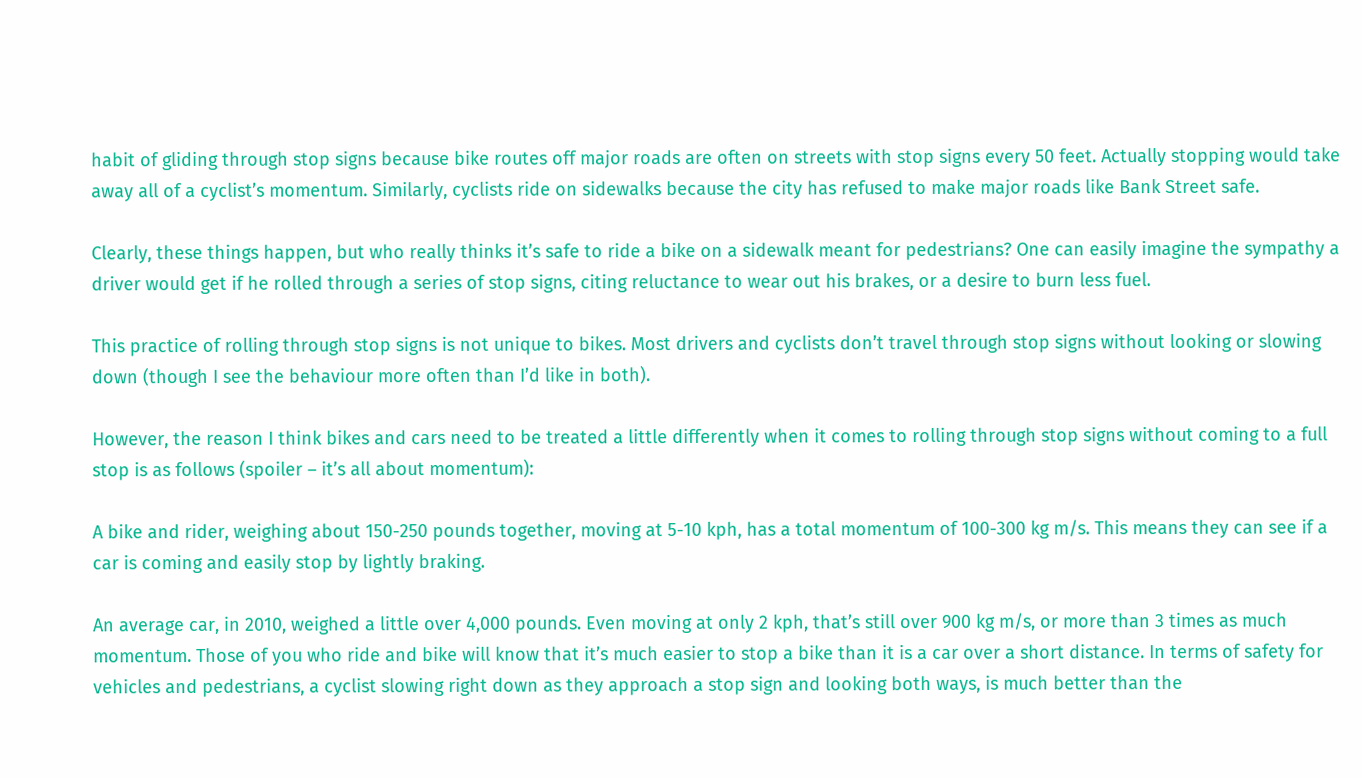habit of gliding through stop signs because bike routes off major roads are often on streets with stop signs every 50 feet. Actually stopping would take away all of a cyclist’s momentum. Similarly, cyclists ride on sidewalks because the city has refused to make major roads like Bank Street safe.

Clearly, these things happen, but who really thinks it’s safe to ride a bike on a sidewalk meant for pedestrians? One can easily imagine the sympathy a driver would get if he rolled through a series of stop signs, citing reluctance to wear out his brakes, or a desire to burn less fuel.

This practice of rolling through stop signs is not unique to bikes. Most drivers and cyclists don’t travel through stop signs without looking or slowing down (though I see the behaviour more often than I’d like in both).

However, the reason I think bikes and cars need to be treated a little differently when it comes to rolling through stop signs without coming to a full stop is as follows (spoiler – it’s all about momentum):

A bike and rider, weighing about 150-250 pounds together, moving at 5-10 kph, has a total momentum of 100-300 kg m/s. This means they can see if a car is coming and easily stop by lightly braking.

An average car, in 2010, weighed a little over 4,000 pounds. Even moving at only 2 kph, that’s still over 900 kg m/s, or more than 3 times as much momentum. Those of you who ride and bike will know that it’s much easier to stop a bike than it is a car over a short distance. In terms of safety for vehicles and pedestrians, a cyclist slowing right down as they approach a stop sign and looking both ways, is much better than the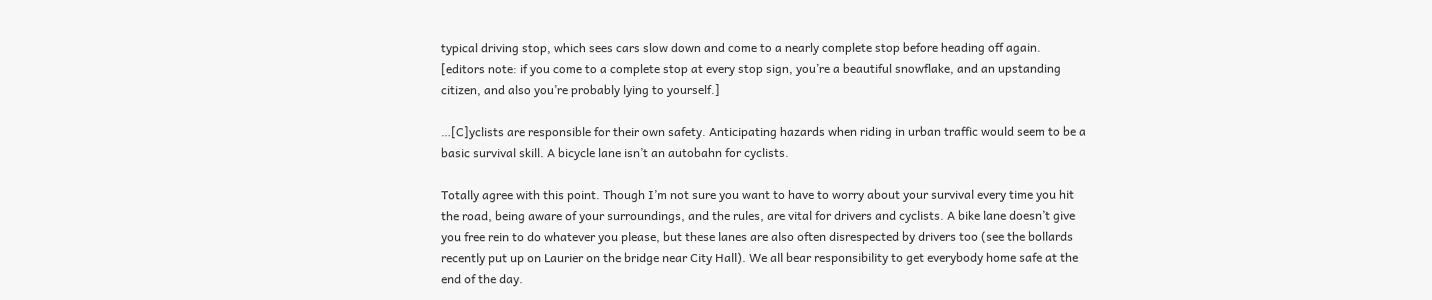typical driving stop, which sees cars slow down and come to a nearly complete stop before heading off again. [editors note: if you come to a complete stop at every stop sign, you’re a beautiful snowflake, and an upstanding citizen, and also you’re probably lying to yourself.]

…[C]yclists are responsible for their own safety. Anticipating hazards when riding in urban traffic would seem to be a basic survival skill. A bicycle lane isn’t an autobahn for cyclists.

Totally agree with this point. Though I’m not sure you want to have to worry about your survival every time you hit the road, being aware of your surroundings, and the rules, are vital for drivers and cyclists. A bike lane doesn’t give you free rein to do whatever you please, but these lanes are also often disrespected by drivers too (see the bollards recently put up on Laurier on the bridge near City Hall). We all bear responsibility to get everybody home safe at the end of the day.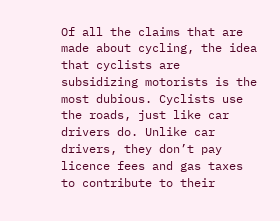Of all the claims that are made about cycling, the idea that cyclists are subsidizing motorists is the most dubious. Cyclists use the roads, just like car drivers do. Unlike car drivers, they don’t pay licence fees and gas taxes to contribute to their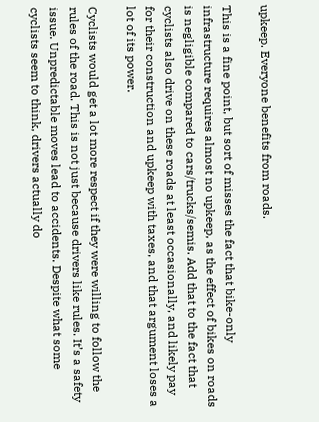upkeep. Everyone benefits from roads.

This is a fine point, but sort of misses the fact that bike-only infrastructure requires almost no upkeep, as the effect of bikes on roads is negligible compared to cars/trucks/semis. Add that to the fact that cyclists also drive on these roads at least occasionally, and likely pay for their construction and upkeep with taxes, and that argument loses a lot of its power.

Cyclists would get a lot more respect if they were willing to follow the rules of the road. This is not just because drivers like rules. It’s a safety issue. Unpredictable moves lead to accidents. Despite what some cyclists seem to think, drivers actually do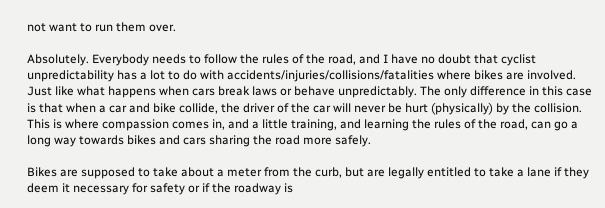not want to run them over.

Absolutely. Everybody needs to follow the rules of the road, and I have no doubt that cyclist unpredictability has a lot to do with accidents/injuries/collisions/fatalities where bikes are involved. Just like what happens when cars break laws or behave unpredictably. The only difference in this case is that when a car and bike collide, the driver of the car will never be hurt (physically) by the collision. This is where compassion comes in, and a little training, and learning the rules of the road, can go a long way towards bikes and cars sharing the road more safely.

Bikes are supposed to take about a meter from the curb, but are legally entitled to take a lane if they deem it necessary for safety or if the roadway is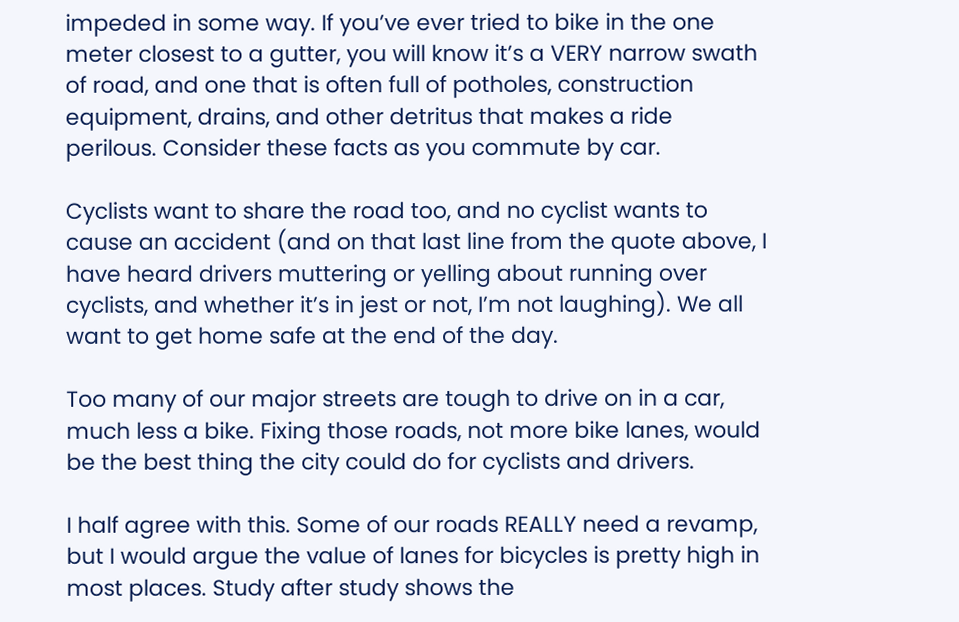impeded in some way. If you’ve ever tried to bike in the one meter closest to a gutter, you will know it’s a VERY narrow swath of road, and one that is often full of potholes, construction equipment, drains, and other detritus that makes a ride perilous. Consider these facts as you commute by car.

Cyclists want to share the road too, and no cyclist wants to cause an accident (and on that last line from the quote above, I have heard drivers muttering or yelling about running over cyclists, and whether it’s in jest or not, I’m not laughing). We all want to get home safe at the end of the day.

Too many of our major streets are tough to drive on in a car, much less a bike. Fixing those roads, not more bike lanes, would be the best thing the city could do for cyclists and drivers.

I half agree with this. Some of our roads REALLY need a revamp, but I would argue the value of lanes for bicycles is pretty high in most places. Study after study shows the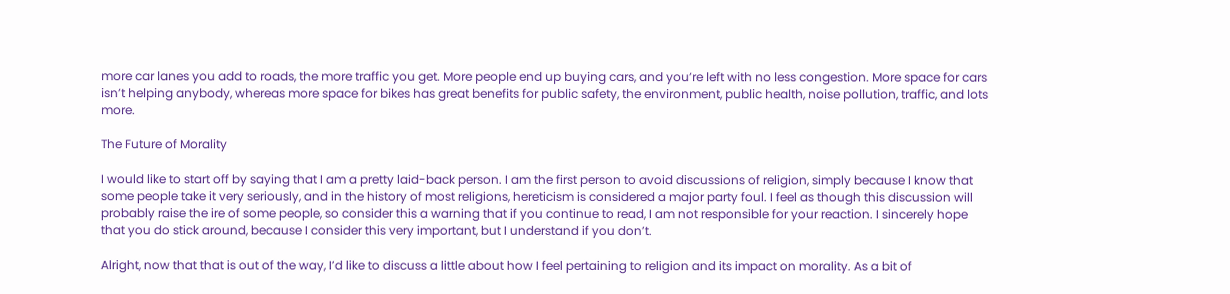more car lanes you add to roads, the more traffic you get. More people end up buying cars, and you’re left with no less congestion. More space for cars isn’t helping anybody, whereas more space for bikes has great benefits for public safety, the environment, public health, noise pollution, traffic, and lots more.

The Future of Morality

I would like to start off by saying that I am a pretty laid-back person. I am the first person to avoid discussions of religion, simply because I know that some people take it very seriously, and in the history of most religions, hereticism is considered a major party foul. I feel as though this discussion will probably raise the ire of some people, so consider this a warning that if you continue to read, I am not responsible for your reaction. I sincerely hope that you do stick around, because I consider this very important, but I understand if you don’t.

Alright, now that that is out of the way, I’d like to discuss a little about how I feel pertaining to religion and its impact on morality. As a bit of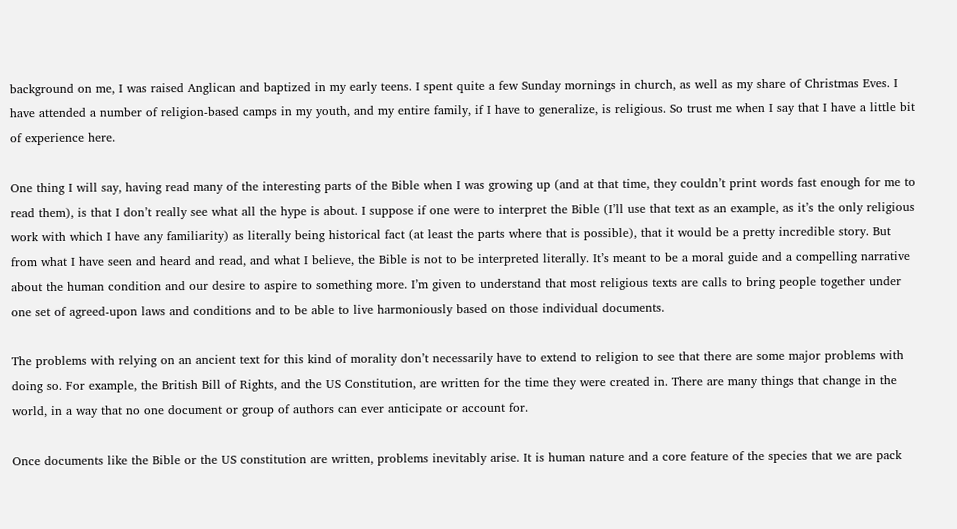background on me, I was raised Anglican and baptized in my early teens. I spent quite a few Sunday mornings in church, as well as my share of Christmas Eves. I have attended a number of religion-based camps in my youth, and my entire family, if I have to generalize, is religious. So trust me when I say that I have a little bit of experience here.

One thing I will say, having read many of the interesting parts of the Bible when I was growing up (and at that time, they couldn’t print words fast enough for me to read them), is that I don’t really see what all the hype is about. I suppose if one were to interpret the Bible (I’ll use that text as an example, as it’s the only religious work with which I have any familiarity) as literally being historical fact (at least the parts where that is possible), that it would be a pretty incredible story. But from what I have seen and heard and read, and what I believe, the Bible is not to be interpreted literally. It’s meant to be a moral guide and a compelling narrative about the human condition and our desire to aspire to something more. I’m given to understand that most religious texts are calls to bring people together under one set of agreed-upon laws and conditions and to be able to live harmoniously based on those individual documents.

The problems with relying on an ancient text for this kind of morality don’t necessarily have to extend to religion to see that there are some major problems with doing so. For example, the British Bill of Rights, and the US Constitution, are written for the time they were created in. There are many things that change in the world, in a way that no one document or group of authors can ever anticipate or account for.

Once documents like the Bible or the US constitution are written, problems inevitably arise. It is human nature and a core feature of the species that we are pack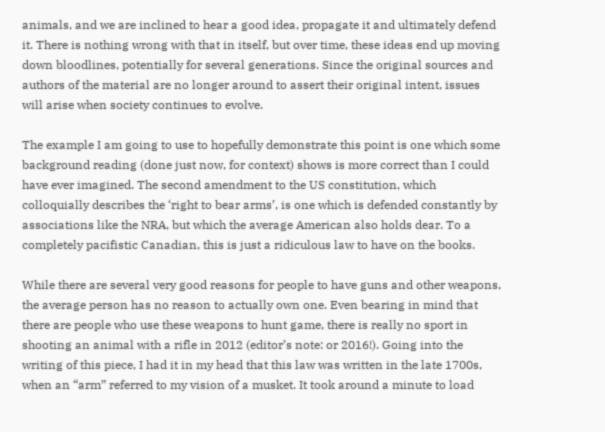animals, and we are inclined to hear a good idea, propagate it and ultimately defend it. There is nothing wrong with that in itself, but over time, these ideas end up moving down bloodlines, potentially for several generations. Since the original sources and authors of the material are no longer around to assert their original intent, issues will arise when society continues to evolve.

The example I am going to use to hopefully demonstrate this point is one which some background reading (done just now, for context) shows is more correct than I could have ever imagined. The second amendment to the US constitution, which colloquially describes the ‘right to bear arms’, is one which is defended constantly by associations like the NRA, but which the average American also holds dear. To a completely pacifistic Canadian, this is just a ridiculous law to have on the books.

While there are several very good reasons for people to have guns and other weapons, the average person has no reason to actually own one. Even bearing in mind that there are people who use these weapons to hunt game, there is really no sport in shooting an animal with a rifle in 2012 (editor’s note: or 2016!). Going into the writing of this piece, I had it in my head that this law was written in the late 1700s, when an “arm” referred to my vision of a musket. It took around a minute to load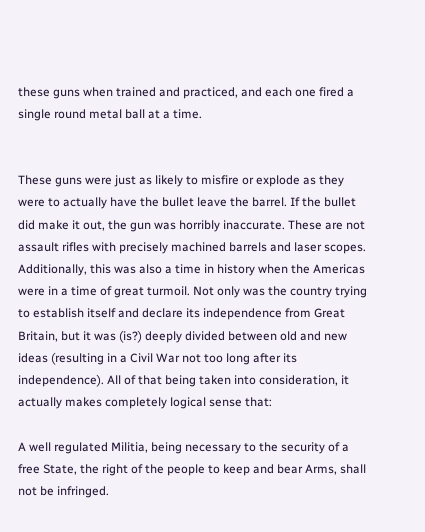these guns when trained and practiced, and each one fired a single round metal ball at a time.


These guns were just as likely to misfire or explode as they were to actually have the bullet leave the barrel. If the bullet did make it out, the gun was horribly inaccurate. These are not assault rifles with precisely machined barrels and laser scopes. Additionally, this was also a time in history when the Americas were in a time of great turmoil. Not only was the country trying to establish itself and declare its independence from Great Britain, but it was (is?) deeply divided between old and new ideas (resulting in a Civil War not too long after its independence). All of that being taken into consideration, it actually makes completely logical sense that:

A well regulated Militia, being necessary to the security of a free State, the right of the people to keep and bear Arms, shall not be infringed.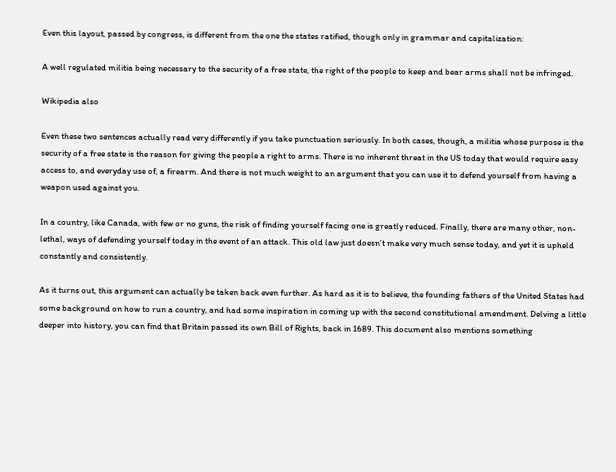Even this layout, passed by congress, is different from the one the states ratified, though only in grammar and capitalization:

A well regulated militia being necessary to the security of a free state, the right of the people to keep and bear arms shall not be infringed.

Wikipedia also

Even these two sentences actually read very differently if you take punctuation seriously. In both cases, though, a militia whose purpose is the security of a free state is the reason for giving the people a right to arms. There is no inherent threat in the US today that would require easy access to, and everyday use of, a firearm. And there is not much weight to an argument that you can use it to defend yourself from having a weapon used against you.

In a country, like Canada, with few or no guns, the risk of finding yourself facing one is greatly reduced. Finally, there are many other, non-lethal, ways of defending yourself today in the event of an attack. This old law just doesn’t make very much sense today, and yet it is upheld constantly and consistently.

As it turns out, this argument can actually be taken back even further. As hard as it is to believe, the founding fathers of the United States had some background on how to run a country, and had some inspiration in coming up with the second constitutional amendment. Delving a little deeper into history, you can find that Britain passed its own Bill of Rights, back in 1689. This document also mentions something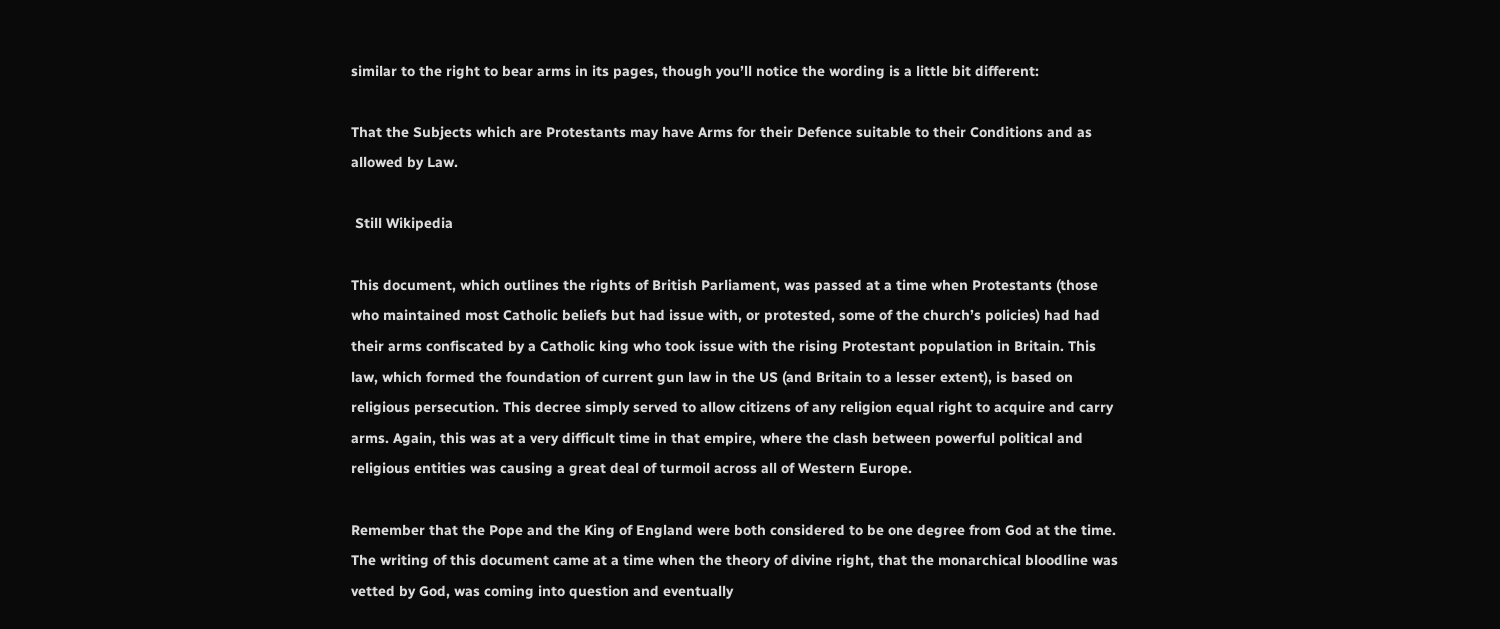similar to the right to bear arms in its pages, though you’ll notice the wording is a little bit different:

That the Subjects which are Protestants may have Arms for their Defence suitable to their Conditions and as allowed by Law.

 Still Wikipedia

This document, which outlines the rights of British Parliament, was passed at a time when Protestants (those who maintained most Catholic beliefs but had issue with, or protested, some of the church’s policies) had had their arms confiscated by a Catholic king who took issue with the rising Protestant population in Britain. This law, which formed the foundation of current gun law in the US (and Britain to a lesser extent), is based on religious persecution. This decree simply served to allow citizens of any religion equal right to acquire and carry arms. Again, this was at a very difficult time in that empire, where the clash between powerful political and religious entities was causing a great deal of turmoil across all of Western Europe.

Remember that the Pope and the King of England were both considered to be one degree from God at the time. The writing of this document came at a time when the theory of divine right, that the monarchical bloodline was vetted by God, was coming into question and eventually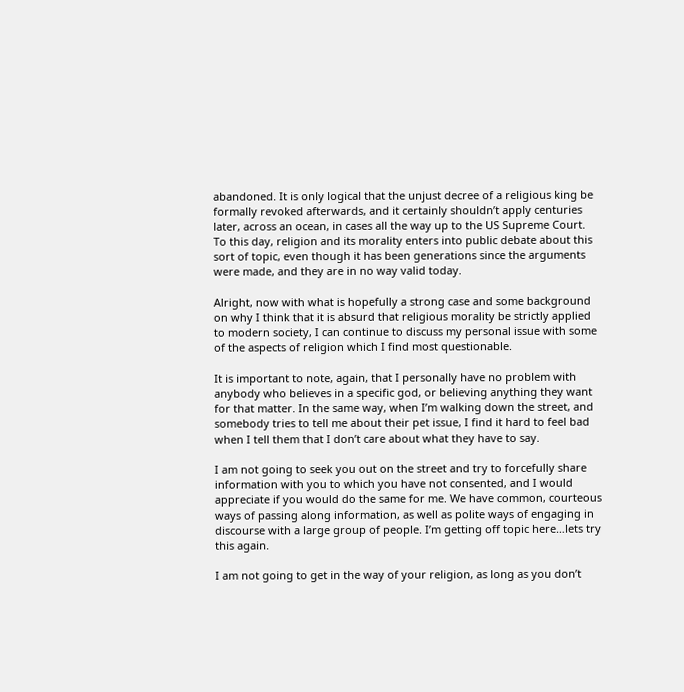abandoned. It is only logical that the unjust decree of a religious king be formally revoked afterwards, and it certainly shouldn’t apply centuries later, across an ocean, in cases all the way up to the US Supreme Court. To this day, religion and its morality enters into public debate about this sort of topic, even though it has been generations since the arguments were made, and they are in no way valid today.

Alright, now with what is hopefully a strong case and some background on why I think that it is absurd that religious morality be strictly applied to modern society, I can continue to discuss my personal issue with some of the aspects of religion which I find most questionable.

It is important to note, again, that I personally have no problem with anybody who believes in a specific god, or believing anything they want for that matter. In the same way, when I’m walking down the street, and somebody tries to tell me about their pet issue, I find it hard to feel bad when I tell them that I don’t care about what they have to say.

I am not going to seek you out on the street and try to forcefully share information with you to which you have not consented, and I would appreciate if you would do the same for me. We have common, courteous ways of passing along information, as well as polite ways of engaging in discourse with a large group of people. I’m getting off topic here…lets try this again.

I am not going to get in the way of your religion, as long as you don’t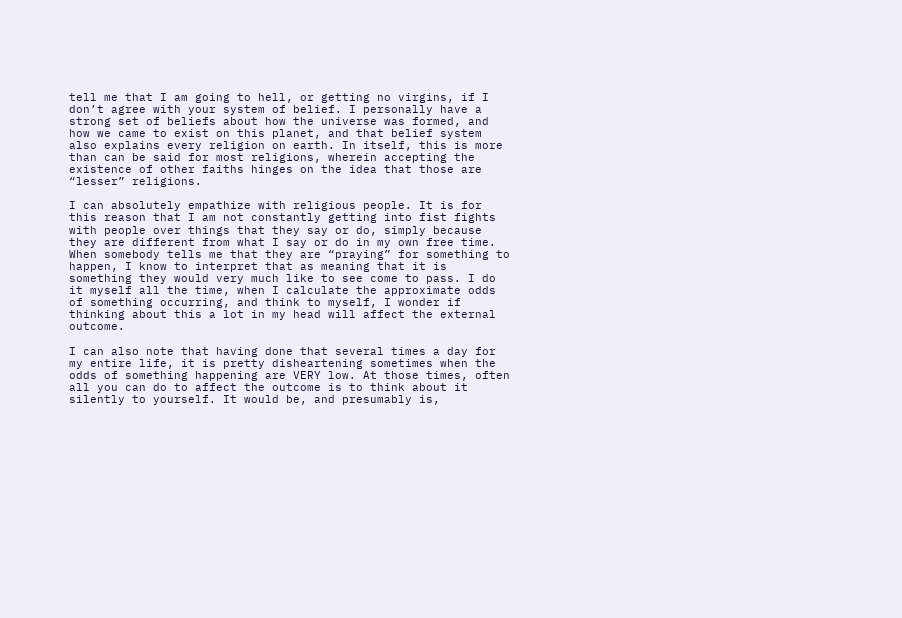tell me that I am going to hell, or getting no virgins, if I don’t agree with your system of belief. I personally have a strong set of beliefs about how the universe was formed, and how we came to exist on this planet, and that belief system also explains every religion on earth. In itself, this is more than can be said for most religions, wherein accepting the existence of other faiths hinges on the idea that those are “lesser” religions.

I can absolutely empathize with religious people. It is for this reason that I am not constantly getting into fist fights with people over things that they say or do, simply because they are different from what I say or do in my own free time. When somebody tells me that they are “praying” for something to happen, I know to interpret that as meaning that it is something they would very much like to see come to pass. I do it myself all the time, when I calculate the approximate odds of something occurring, and think to myself, I wonder if thinking about this a lot in my head will affect the external outcome.

I can also note that having done that several times a day for my entire life, it is pretty disheartening sometimes when the odds of something happening are VERY low. At those times, often all you can do to affect the outcome is to think about it silently to yourself. It would be, and presumably is,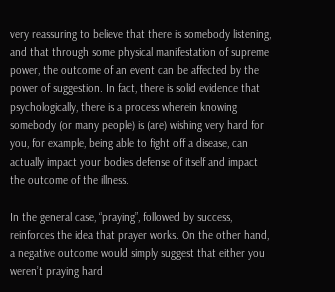very reassuring to believe that there is somebody listening, and that through some physical manifestation of supreme power, the outcome of an event can be affected by the power of suggestion. In fact, there is solid evidence that psychologically, there is a process wherein knowing somebody (or many people) is (are) wishing very hard for you, for example, being able to fight off a disease, can actually impact your bodies defense of itself and impact the outcome of the illness.

In the general case, “praying”, followed by success, reinforces the idea that prayer works. On the other hand, a negative outcome would simply suggest that either you weren’t praying hard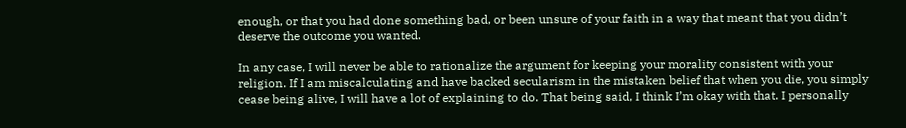enough, or that you had done something bad, or been unsure of your faith in a way that meant that you didn’t deserve the outcome you wanted.

In any case, I will never be able to rationalize the argument for keeping your morality consistent with your religion. If I am miscalculating and have backed secularism in the mistaken belief that when you die, you simply cease being alive, I will have a lot of explaining to do. That being said, I think I’m okay with that. I personally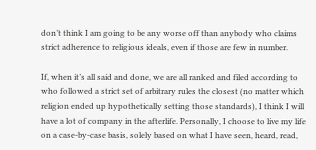don’t think I am going to be any worse off than anybody who claims strict adherence to religious ideals, even if those are few in number.

If, when it’s all said and done, we are all ranked and filed according to who followed a strict set of arbitrary rules the closest (no matter which religion ended up hypothetically setting those standards), I think I will have a lot of company in the afterlife. Personally, I choose to live my life on a case-by-case basis, solely based on what I have seen, heard, read,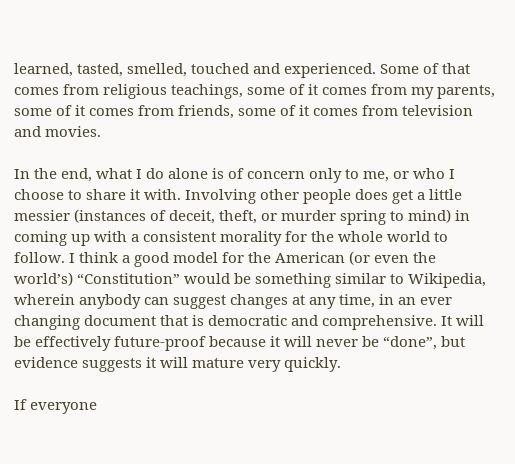learned, tasted, smelled, touched and experienced. Some of that comes from religious teachings, some of it comes from my parents, some of it comes from friends, some of it comes from television and movies.

In the end, what I do alone is of concern only to me, or who I choose to share it with. Involving other people does get a little messier (instances of deceit, theft, or murder spring to mind) in coming up with a consistent morality for the whole world to follow. I think a good model for the American (or even the world’s) “Constitution” would be something similar to Wikipedia, wherein anybody can suggest changes at any time, in an ever changing document that is democratic and comprehensive. It will be effectively future-proof because it will never be “done”, but evidence suggests it will mature very quickly.

If everyone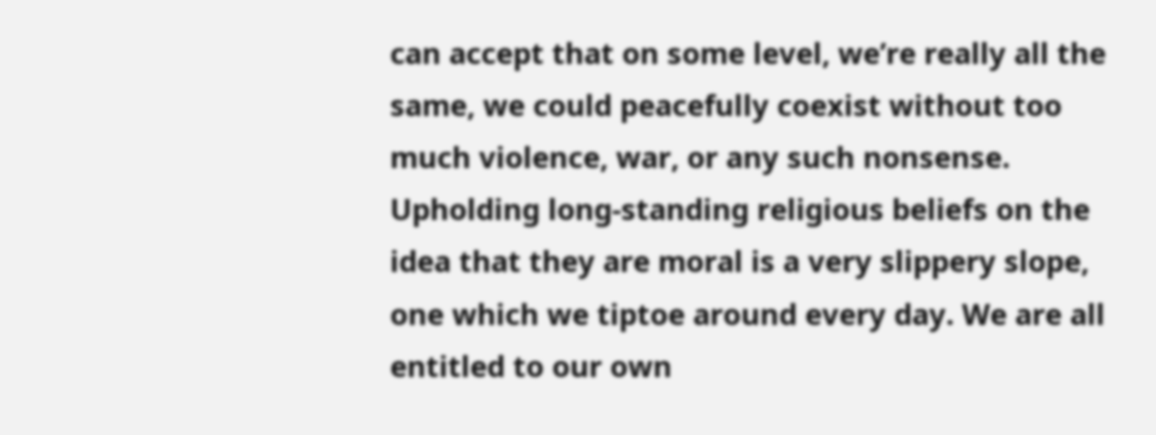can accept that on some level, we’re really all the same, we could peacefully coexist without too much violence, war, or any such nonsense. Upholding long-standing religious beliefs on the idea that they are moral is a very slippery slope, one which we tiptoe around every day. We are all entitled to our own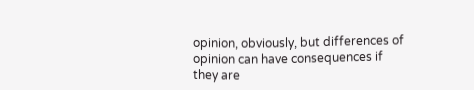opinion, obviously, but differences of opinion can have consequences if they are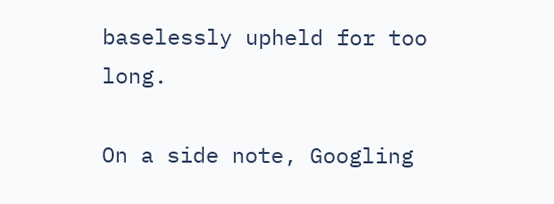baselessly upheld for too long.

On a side note, Googling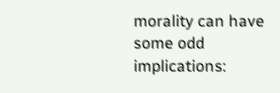morality can have some odd implications: